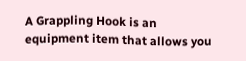A Grappling Hook is an equipment item that allows you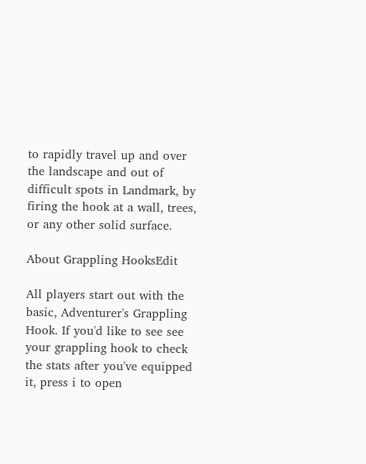to rapidly travel up and over the landscape and out of difficult spots in Landmark, by firing the hook at a wall, trees, or any other solid surface.

About Grappling HooksEdit

All players start out with the basic, Adventurer's Grappling Hook. If you'd like to see see your grappling hook to check the stats after you've equipped it, press i to open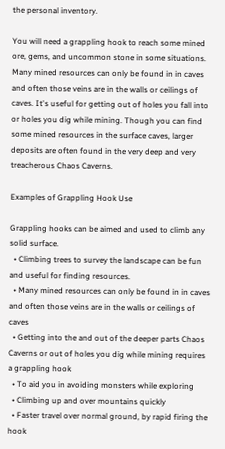the personal inventory.

You will need a grappling hook to reach some mined ore, gems, and uncommon stone in some situations. Many mined resources can only be found in in caves and often those veins are in the walls or ceilings of caves. It's useful for getting out of holes you fall into or holes you dig while mining. Though you can find some mined resources in the surface caves, larger deposits are often found in the very deep and very treacherous Chaos Caverns.

Examples of Grappling Hook Use

Grappling hooks can be aimed and used to climb any solid surface.
  • Climbing trees to survey the landscape can be fun and useful for finding resources.
  • Many mined resources can only be found in in caves and often those veins are in the walls or ceilings of caves
  • Getting into the and out of the deeper parts Chaos Caverns or out of holes you dig while mining requires a grappling hook
  • To aid you in avoiding monsters while exploring
  • Climbing up and over mountains quickly
  • Faster travel over normal ground, by rapid firing the hook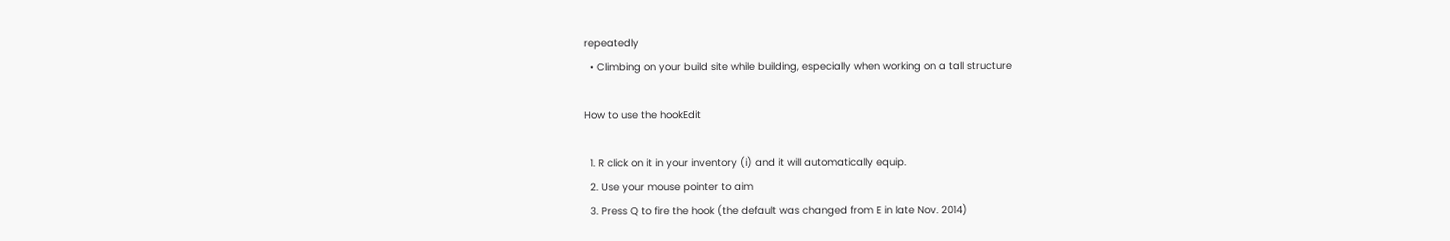repeatedly
  • Climbing on your build site while building, especially when working on a tall structure

How to use the hookEdit

  1. R click on it in your inventory (i) and it will automatically equip.
  2. Use your mouse pointer to aim
  3. Press Q to fire the hook (the default was changed from E in late Nov. 2014)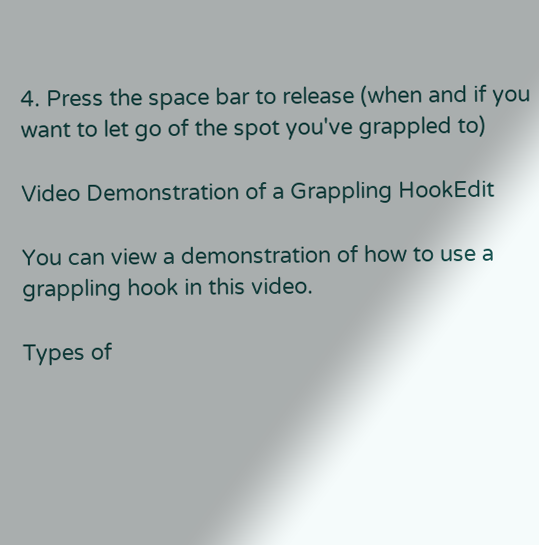4. Press the space bar to release (when and if you want to let go of the spot you've grappled to)

Video Demonstration of a Grappling HookEdit

You can view a demonstration of how to use a grappling hook in this video.

Types of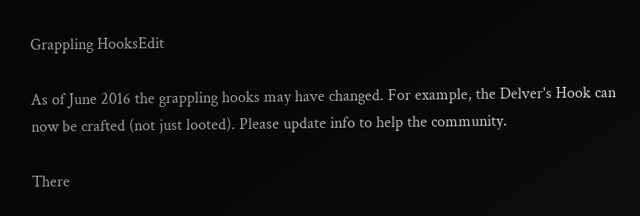Grappling HooksEdit

As of June 2016 the grappling hooks may have changed. For example, the Delver's Hook can now be crafted (not just looted). Please update info to help the community.

There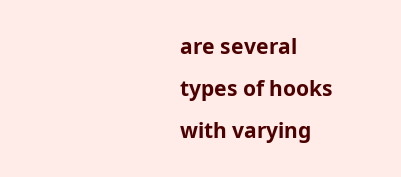are several types of hooks with varying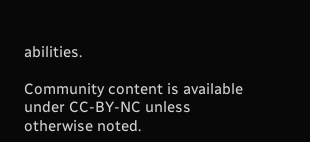abilities.

Community content is available under CC-BY-NC unless otherwise noted.